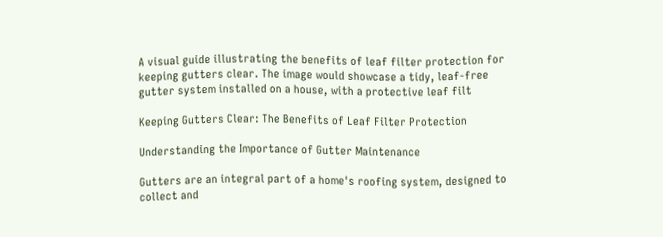A visual guide illustrating the benefits of leaf filter protection for keeping gutters clear. The image would showcase a tidy, leaf-free gutter system installed on a house, with a protective leaf filt

Keeping Gutters Clear: The Benefits of Leaf Filter Protection

Understanding the Importance of Gutter Maintenance

Gutters are an integral part of a home's roofing system, designed to collect and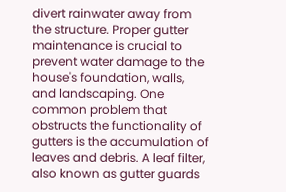divert rainwater away from the structure. Proper gutter maintenance is crucial to prevent water damage to the house's foundation, walls, and landscaping. One common problem that obstructs the functionality of gutters is the accumulation of leaves and debris. A leaf filter, also known as gutter guards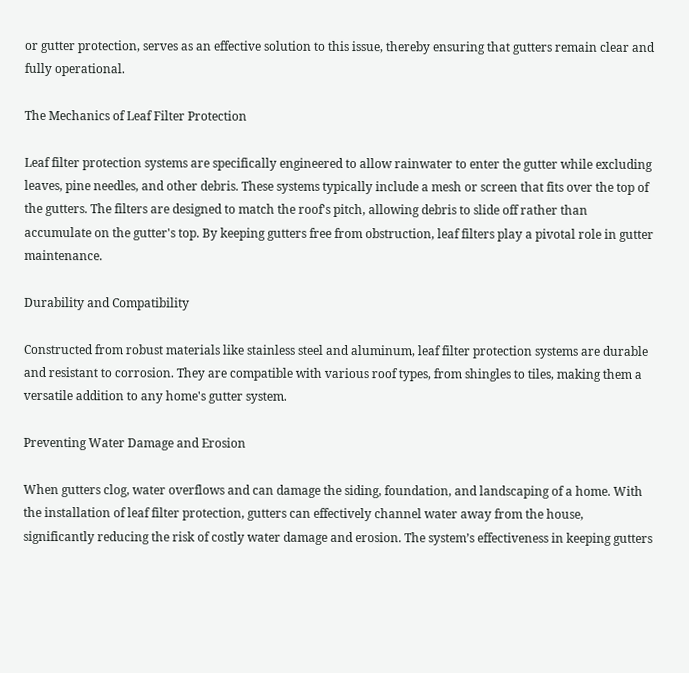or gutter protection, serves as an effective solution to this issue, thereby ensuring that gutters remain clear and fully operational.

The Mechanics of Leaf Filter Protection

Leaf filter protection systems are specifically engineered to allow rainwater to enter the gutter while excluding leaves, pine needles, and other debris. These systems typically include a mesh or screen that fits over the top of the gutters. The filters are designed to match the roof's pitch, allowing debris to slide off rather than accumulate on the gutter's top. By keeping gutters free from obstruction, leaf filters play a pivotal role in gutter maintenance.

Durability and Compatibility

Constructed from robust materials like stainless steel and aluminum, leaf filter protection systems are durable and resistant to corrosion. They are compatible with various roof types, from shingles to tiles, making them a versatile addition to any home's gutter system.

Preventing Water Damage and Erosion

When gutters clog, water overflows and can damage the siding, foundation, and landscaping of a home. With the installation of leaf filter protection, gutters can effectively channel water away from the house, significantly reducing the risk of costly water damage and erosion. The system’s effectiveness in keeping gutters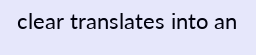clear translates into an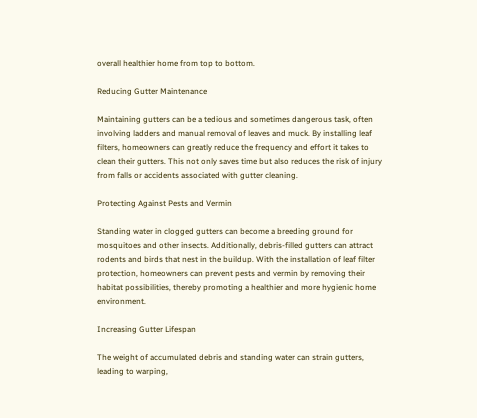overall healthier home from top to bottom.

Reducing Gutter Maintenance

Maintaining gutters can be a tedious and sometimes dangerous task, often involving ladders and manual removal of leaves and muck. By installing leaf filters, homeowners can greatly reduce the frequency and effort it takes to clean their gutters. This not only saves time but also reduces the risk of injury from falls or accidents associated with gutter cleaning.

Protecting Against Pests and Vermin

Standing water in clogged gutters can become a breeding ground for mosquitoes and other insects. Additionally, debris-filled gutters can attract rodents and birds that nest in the buildup. With the installation of leaf filter protection, homeowners can prevent pests and vermin by removing their habitat possibilities, thereby promoting a healthier and more hygienic home environment.

Increasing Gutter Lifespan

The weight of accumulated debris and standing water can strain gutters, leading to warping,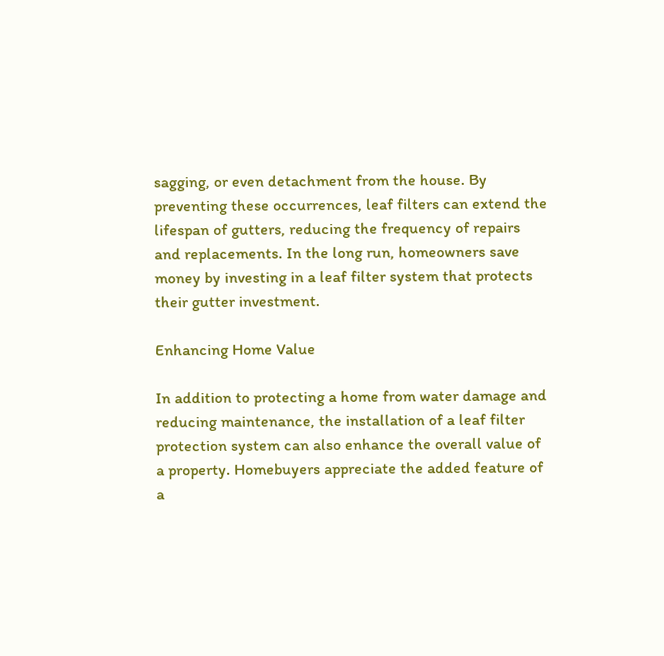sagging, or even detachment from the house. By preventing these occurrences, leaf filters can extend the lifespan of gutters, reducing the frequency of repairs and replacements. In the long run, homeowners save money by investing in a leaf filter system that protects their gutter investment.

Enhancing Home Value

In addition to protecting a home from water damage and reducing maintenance, the installation of a leaf filter protection system can also enhance the overall value of a property. Homebuyers appreciate the added feature of a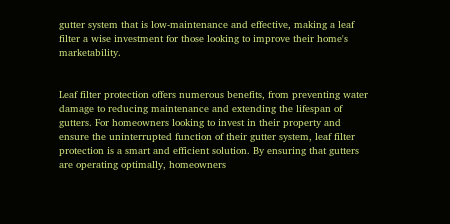gutter system that is low-maintenance and effective, making a leaf filter a wise investment for those looking to improve their home's marketability.


Leaf filter protection offers numerous benefits, from preventing water damage to reducing maintenance and extending the lifespan of gutters. For homeowners looking to invest in their property and ensure the uninterrupted function of their gutter system, leaf filter protection is a smart and efficient solution. By ensuring that gutters are operating optimally, homeowners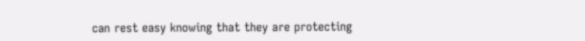can rest easy knowing that they are protecting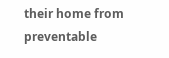their home from preventable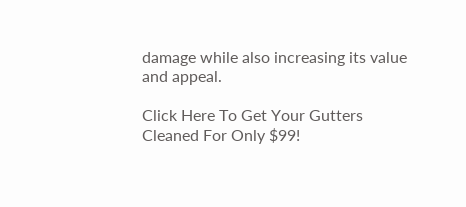damage while also increasing its value and appeal.

Click Here To Get Your Gutters Cleaned For Only $99!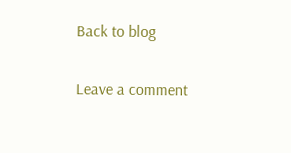Back to blog

Leave a comment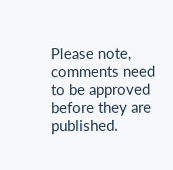Please note, comments need to be approved before they are published.